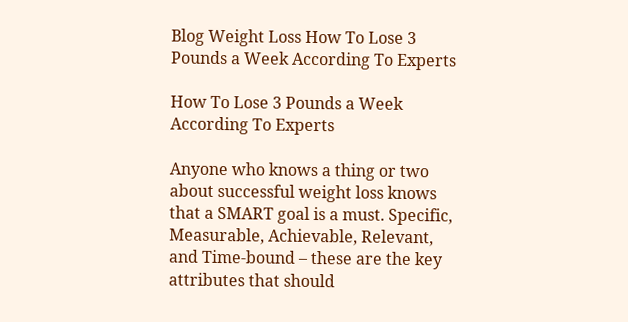Blog Weight Loss How To Lose 3 Pounds a Week According To Experts

How To Lose 3 Pounds a Week According To Experts

Anyone who knows a thing or two about successful weight loss knows that a SMART goal is a must. Specific, Measurable, Achievable, Relevant, and Time-bound – these are the key attributes that should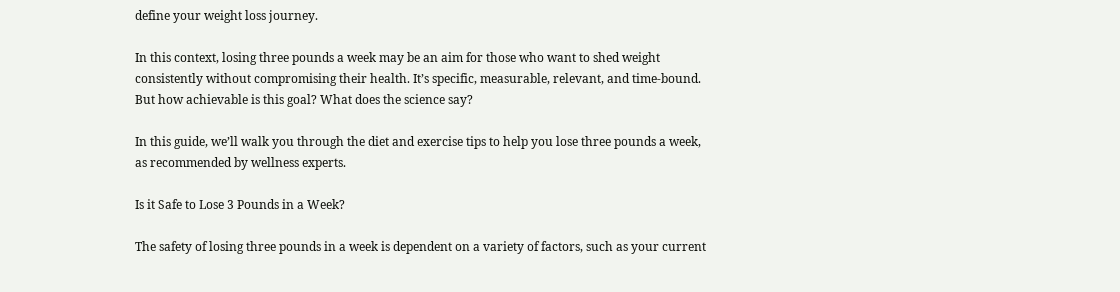define your weight loss journey.

In this context, losing three pounds a week may be an aim for those who want to shed weight consistently without compromising their health. It’s specific, measurable, relevant, and time-bound. But how achievable is this goal? What does the science say?

In this guide, we’ll walk you through the diet and exercise tips to help you lose three pounds a week, as recommended by wellness experts.

Is it Safe to Lose 3 Pounds in a Week?

The safety of losing three pounds in a week is dependent on a variety of factors, such as your current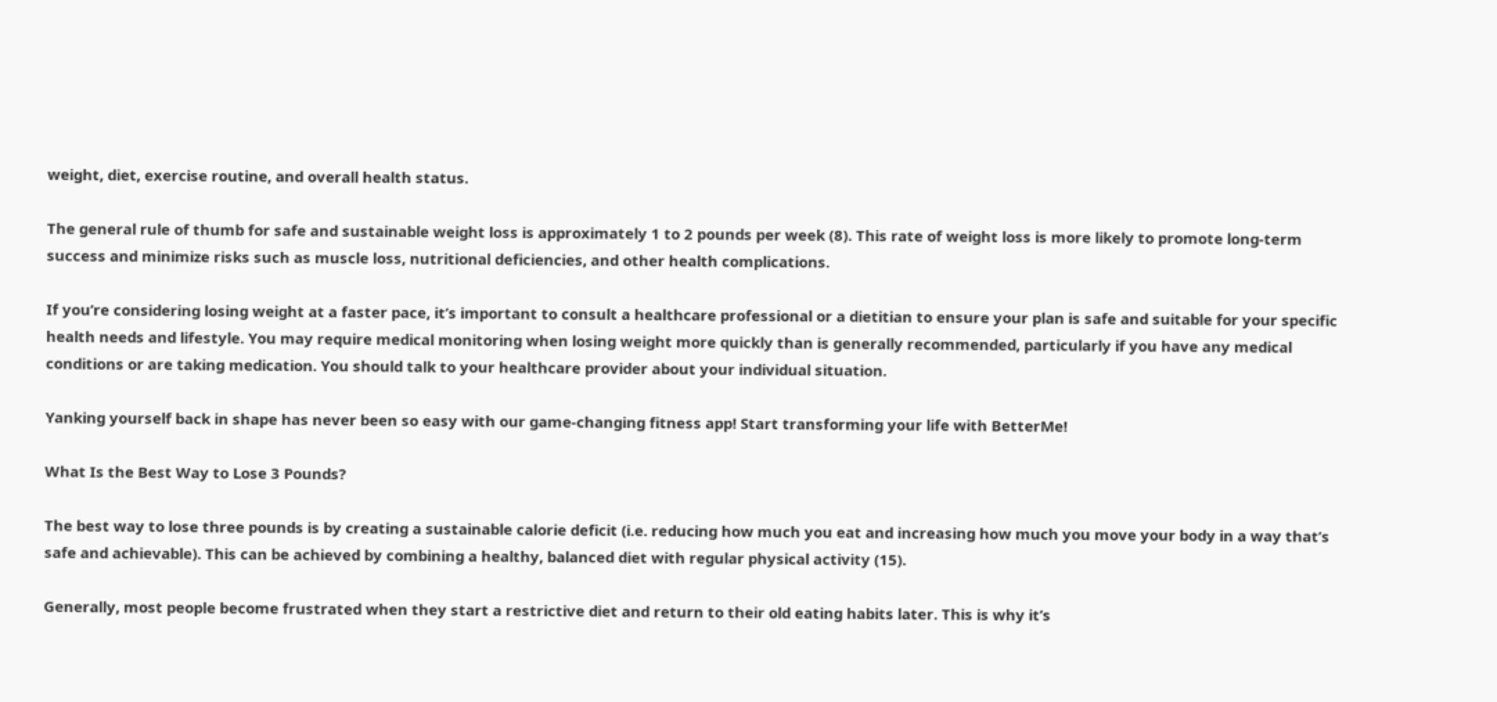weight, diet, exercise routine, and overall health status.

The general rule of thumb for safe and sustainable weight loss is approximately 1 to 2 pounds per week (8). This rate of weight loss is more likely to promote long-term success and minimize risks such as muscle loss, nutritional deficiencies, and other health complications.

If you’re considering losing weight at a faster pace, it’s important to consult a healthcare professional or a dietitian to ensure your plan is safe and suitable for your specific health needs and lifestyle. You may require medical monitoring when losing weight more quickly than is generally recommended, particularly if you have any medical conditions or are taking medication. You should talk to your healthcare provider about your individual situation.

Yanking yourself back in shape has never been so easy with our game-changing fitness app! Start transforming your life with BetterMe!

What Is the Best Way to Lose 3 Pounds?

The best way to lose three pounds is by creating a sustainable calorie deficit (i.e. reducing how much you eat and increasing how much you move your body in a way that’s safe and achievable). This can be achieved by combining a healthy, balanced diet with regular physical activity (15).

Generally, most people become frustrated when they start a restrictive diet and return to their old eating habits later. This is why it’s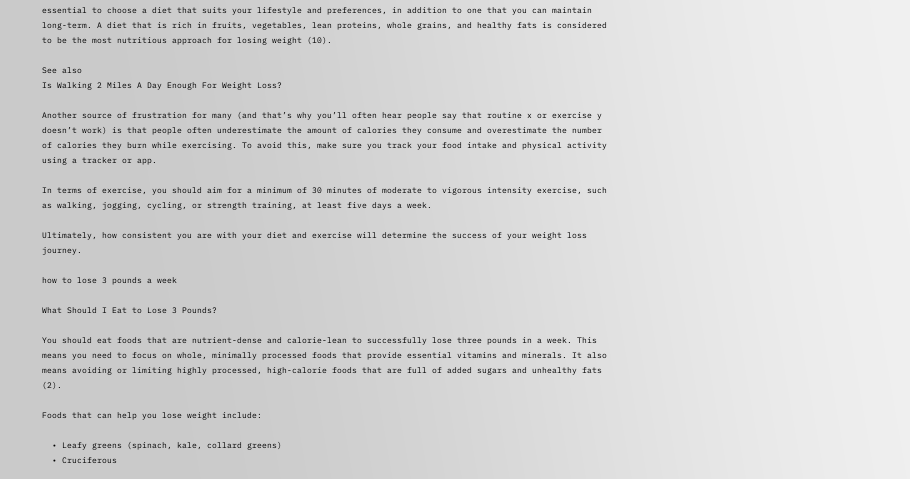essential to choose a diet that suits your lifestyle and preferences, in addition to one that you can maintain long-term. A diet that is rich in fruits, vegetables, lean proteins, whole grains, and healthy fats is considered to be the most nutritious approach for losing weight (10).

See also
Is Walking 2 Miles A Day Enough For Weight Loss?

Another source of frustration for many (and that’s why you’ll often hear people say that routine x or exercise y doesn’t work) is that people often underestimate the amount of calories they consume and overestimate the number of calories they burn while exercising. To avoid this, make sure you track your food intake and physical activity using a tracker or app.

In terms of exercise, you should aim for a minimum of 30 minutes of moderate to vigorous intensity exercise, such as walking, jogging, cycling, or strength training, at least five days a week.

Ultimately, how consistent you are with your diet and exercise will determine the success of your weight loss journey.

how to lose 3 pounds a week

What Should I Eat to Lose 3 Pounds?

You should eat foods that are nutrient-dense and calorie-lean to successfully lose three pounds in a week. This means you need to focus on whole, minimally processed foods that provide essential vitamins and minerals. It also means avoiding or limiting highly processed, high-calorie foods that are full of added sugars and unhealthy fats (2).

Foods that can help you lose weight include:

  • Leafy greens (spinach, kale, collard greens)
  • Cruciferous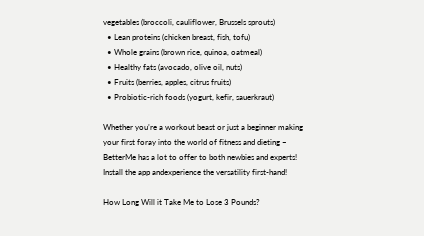vegetables (broccoli, cauliflower, Brussels sprouts)
  • Lean proteins (chicken breast, fish, tofu)
  • Whole grains (brown rice, quinoa, oatmeal)
  • Healthy fats (avocado, olive oil, nuts)
  • Fruits (berries, apples, citrus fruits)
  • Probiotic-rich foods (yogurt, kefir, sauerkraut)

Whether you’re a workout beast or just a beginner making your first foray into the world of fitness and dieting – BetterMe has a lot to offer to both newbies and experts! Install the app andexperience the versatility first-hand!

How Long Will it Take Me to Lose 3 Pounds?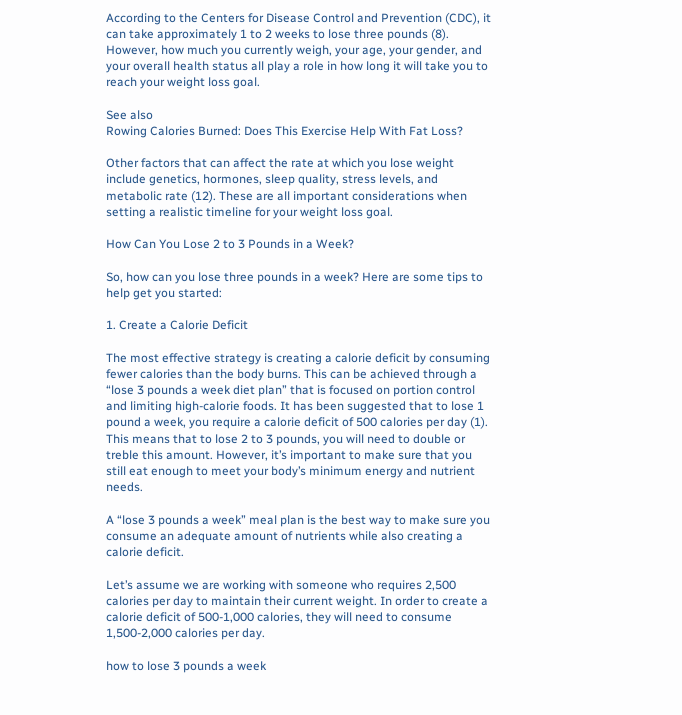According to the Centers for Disease Control and Prevention (CDC), it can take approximately 1 to 2 weeks to lose three pounds (8). However, how much you currently weigh, your age, your gender, and your overall health status all play a role in how long it will take you to reach your weight loss goal.

See also
Rowing Calories Burned: Does This Exercise Help With Fat Loss?

Other factors that can affect the rate at which you lose weight include genetics, hormones, sleep quality, stress levels, and metabolic rate (12). These are all important considerations when setting a realistic timeline for your weight loss goal.

How Can You Lose 2 to 3 Pounds in a Week?

So, how can you lose three pounds in a week? Here are some tips to help get you started:

1. Create a Calorie Deficit

The most effective strategy is creating a calorie deficit by consuming fewer calories than the body burns. This can be achieved through a “lose 3 pounds a week diet plan” that is focused on portion control and limiting high-calorie foods. It has been suggested that to lose 1 pound a week, you require a calorie deficit of 500 calories per day (1). This means that to lose 2 to 3 pounds, you will need to double or treble this amount. However, it’s important to make sure that you still eat enough to meet your body’s minimum energy and nutrient needs.

A “lose 3 pounds a week” meal plan is the best way to make sure you consume an adequate amount of nutrients while also creating a calorie deficit.

Let’s assume we are working with someone who requires 2,500 calories per day to maintain their current weight. In order to create a calorie deficit of 500-1,000 calories, they will need to consume 1,500-2,000 calories per day.

how to lose 3 pounds a week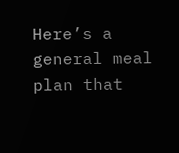Here’s a general meal plan that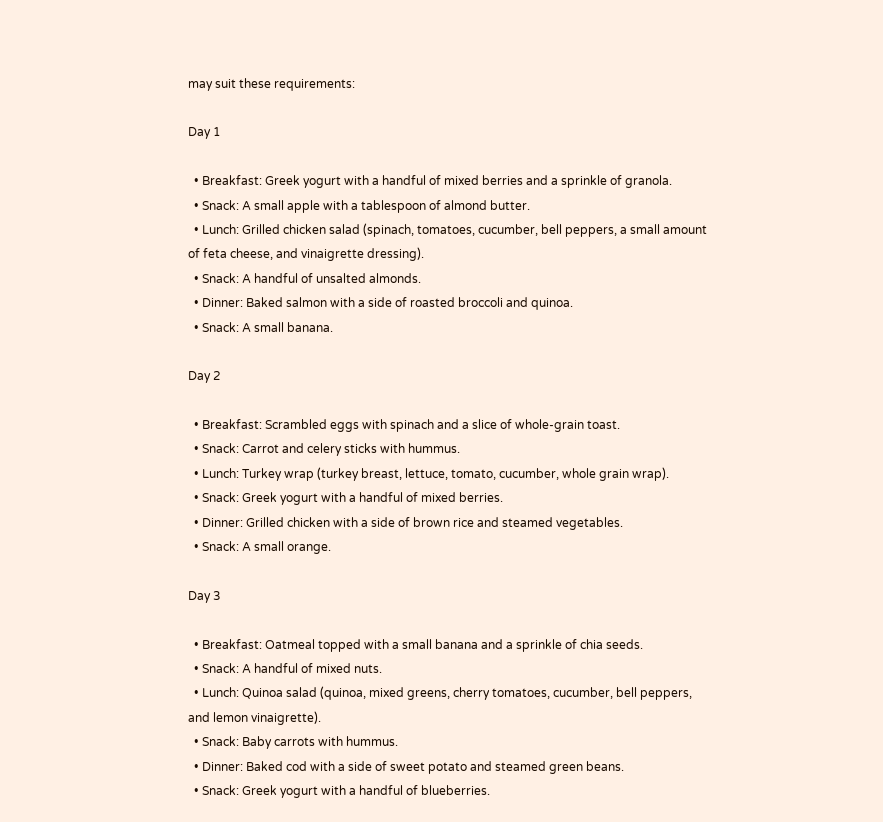may suit these requirements:

Day 1

  • Breakfast: Greek yogurt with a handful of mixed berries and a sprinkle of granola.
  • Snack: A small apple with a tablespoon of almond butter.
  • Lunch: Grilled chicken salad (spinach, tomatoes, cucumber, bell peppers, a small amount of feta cheese, and vinaigrette dressing).
  • Snack: A handful of unsalted almonds.
  • Dinner: Baked salmon with a side of roasted broccoli and quinoa.
  • Snack: A small banana.

Day 2

  • Breakfast: Scrambled eggs with spinach and a slice of whole-grain toast.
  • Snack: Carrot and celery sticks with hummus.
  • Lunch: Turkey wrap (turkey breast, lettuce, tomato, cucumber, whole grain wrap).
  • Snack: Greek yogurt with a handful of mixed berries.
  • Dinner: Grilled chicken with a side of brown rice and steamed vegetables.
  • Snack: A small orange.

Day 3

  • Breakfast: Oatmeal topped with a small banana and a sprinkle of chia seeds.
  • Snack: A handful of mixed nuts.
  • Lunch: Quinoa salad (quinoa, mixed greens, cherry tomatoes, cucumber, bell peppers, and lemon vinaigrette).
  • Snack: Baby carrots with hummus.
  • Dinner: Baked cod with a side of sweet potato and steamed green beans.
  • Snack: Greek yogurt with a handful of blueberries.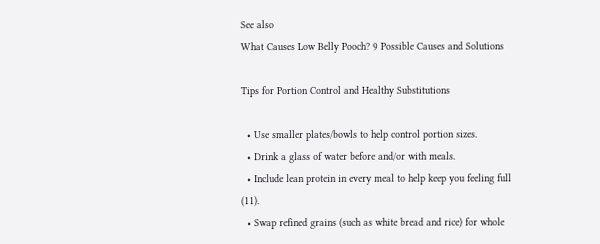See also
What Causes Low Belly Pooch? 9 Possible Causes and Solutions

Tips for Portion Control and Healthy Substitutions

  • Use smaller plates/bowls to help control portion sizes.
  • Drink a glass of water before and/or with meals.
  • Include lean protein in every meal to help keep you feeling full (11).
  • Swap refined grains (such as white bread and rice) for whole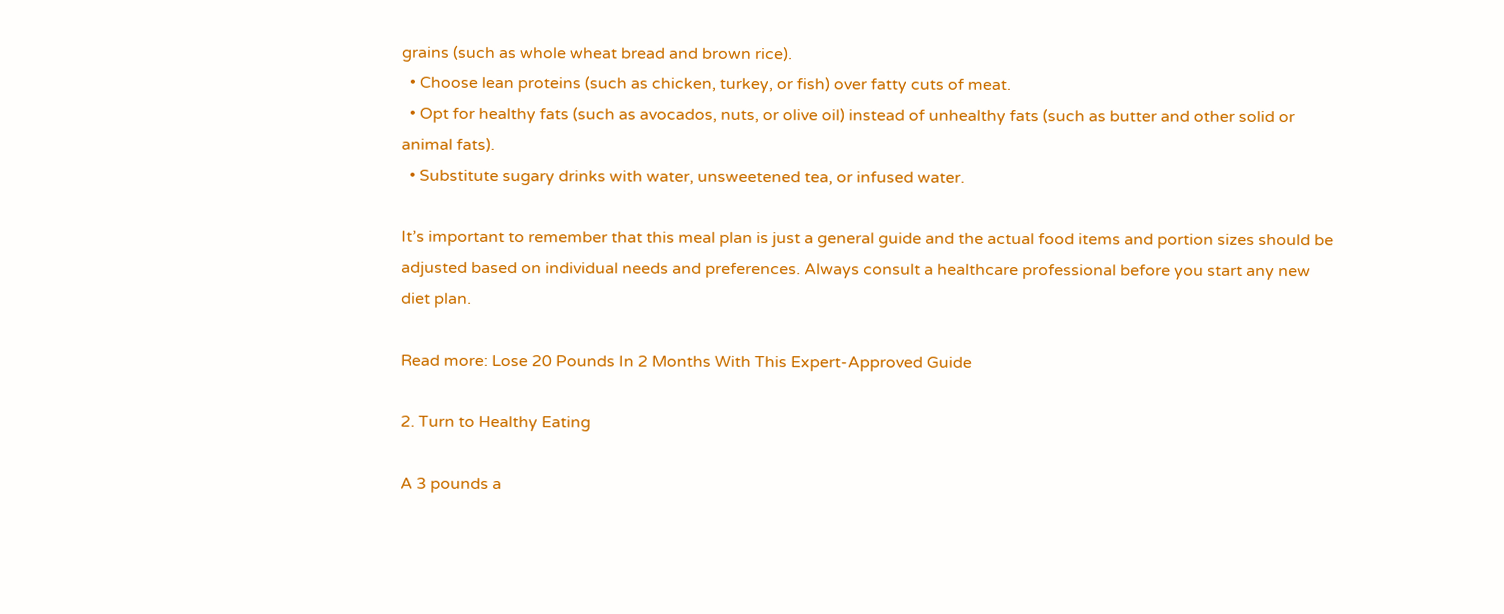grains (such as whole wheat bread and brown rice).
  • Choose lean proteins (such as chicken, turkey, or fish) over fatty cuts of meat.
  • Opt for healthy fats (such as avocados, nuts, or olive oil) instead of unhealthy fats (such as butter and other solid or animal fats).
  • Substitute sugary drinks with water, unsweetened tea, or infused water.

It’s important to remember that this meal plan is just a general guide and the actual food items and portion sizes should be adjusted based on individual needs and preferences. Always consult a healthcare professional before you start any new diet plan.

Read more: Lose 20 Pounds In 2 Months With This Expert-Approved Guide

2. Turn to Healthy Eating

A 3 pounds a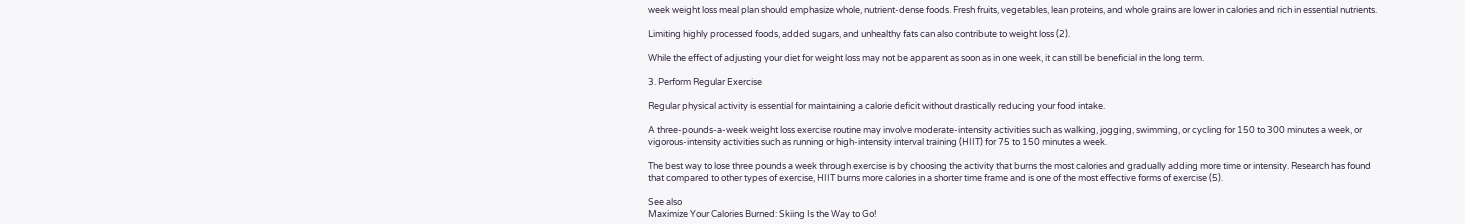week weight loss meal plan should emphasize whole, nutrient-dense foods. Fresh fruits, vegetables, lean proteins, and whole grains are lower in calories and rich in essential nutrients.

Limiting highly processed foods, added sugars, and unhealthy fats can also contribute to weight loss (2).

While the effect of adjusting your diet for weight loss may not be apparent as soon as in one week, it can still be beneficial in the long term.

3. Perform Regular Exercise

Regular physical activity is essential for maintaining a calorie deficit without drastically reducing your food intake.

A three-pounds-a-week weight loss exercise routine may involve moderate-intensity activities such as walking, jogging, swimming, or cycling for 150 to 300 minutes a week, or vigorous-intensity activities such as running or high-intensity interval training (HIIT) for 75 to 150 minutes a week.

The best way to lose three pounds a week through exercise is by choosing the activity that burns the most calories and gradually adding more time or intensity. Research has found that compared to other types of exercise, HIIT burns more calories in a shorter time frame and is one of the most effective forms of exercise (5).

See also
Maximize Your Calories Burned: Skiing Is the Way to Go!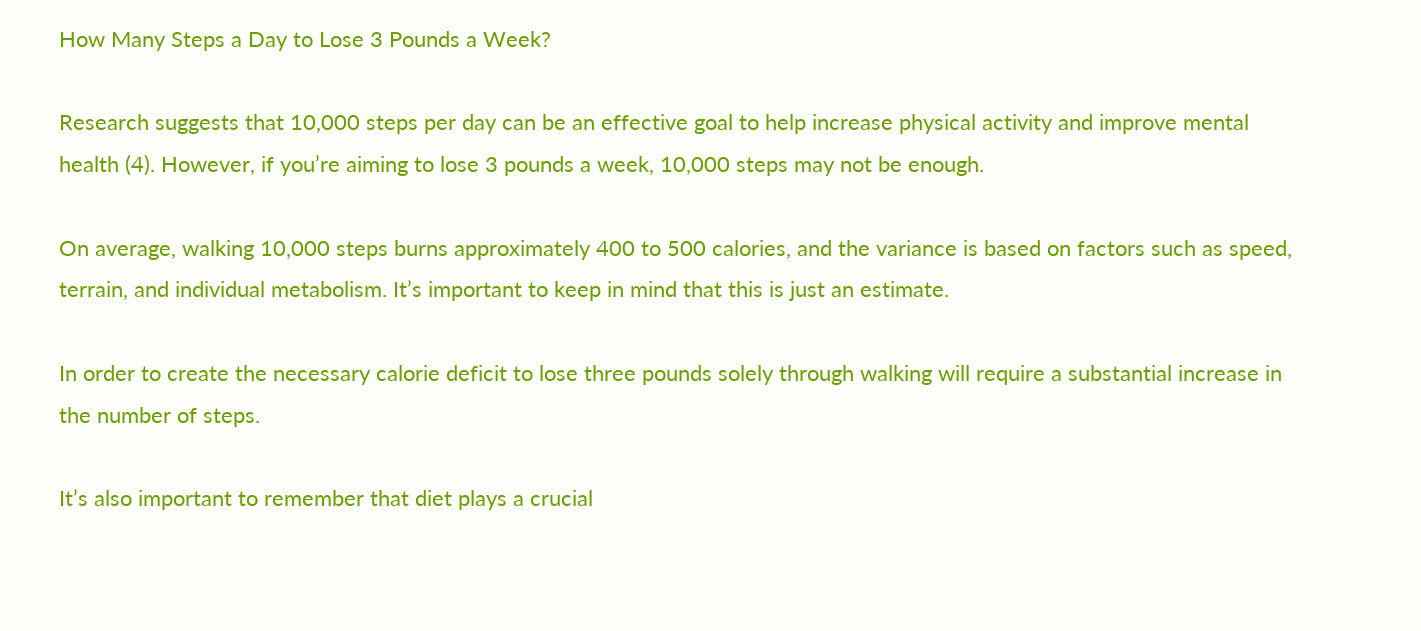How Many Steps a Day to Lose 3 Pounds a Week?

Research suggests that 10,000 steps per day can be an effective goal to help increase physical activity and improve mental health (4). However, if you’re aiming to lose 3 pounds a week, 10,000 steps may not be enough.

On average, walking 10,000 steps burns approximately 400 to 500 calories, and the variance is based on factors such as speed, terrain, and individual metabolism. It’s important to keep in mind that this is just an estimate.

In order to create the necessary calorie deficit to lose three pounds solely through walking will require a substantial increase in the number of steps.

It’s also important to remember that diet plays a crucial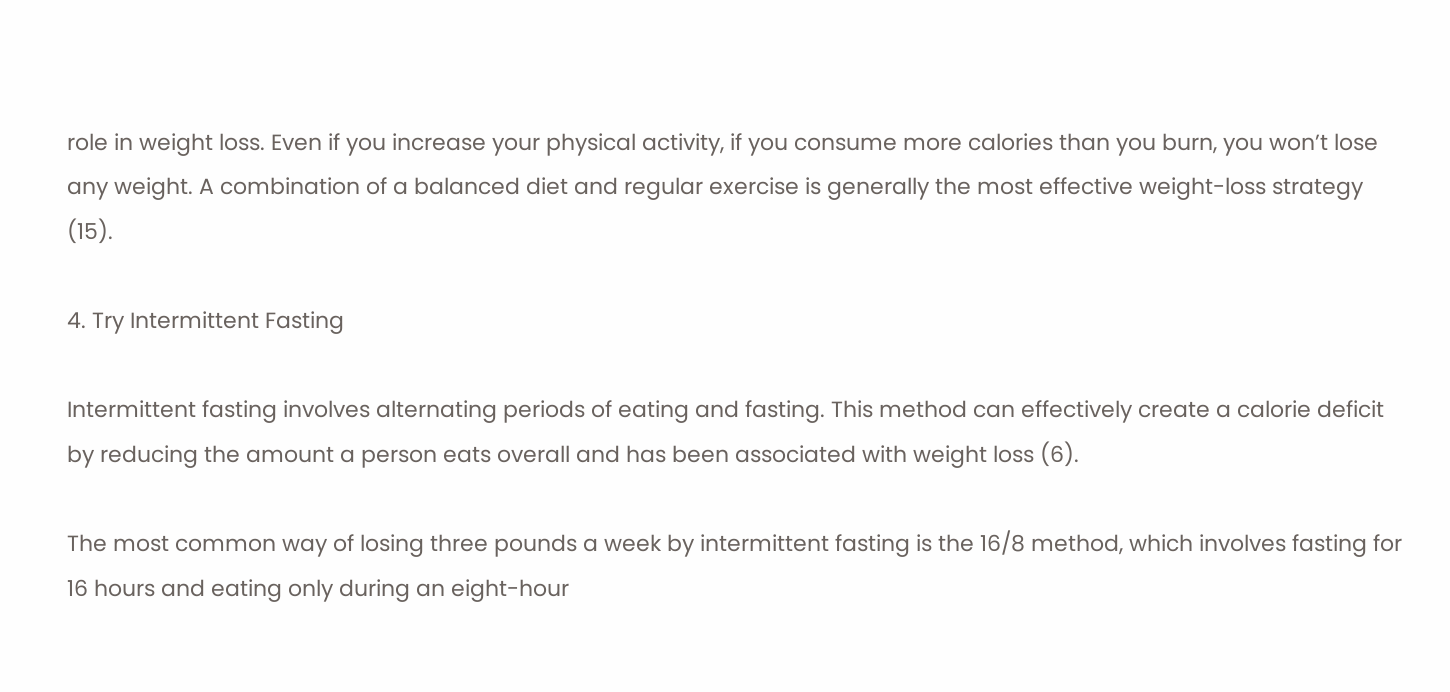role in weight loss. Even if you increase your physical activity, if you consume more calories than you burn, you won’t lose any weight. A combination of a balanced diet and regular exercise is generally the most effective weight-loss strategy (15).

4. Try Intermittent Fasting

Intermittent fasting involves alternating periods of eating and fasting. This method can effectively create a calorie deficit by reducing the amount a person eats overall and has been associated with weight loss (6).

The most common way of losing three pounds a week by intermittent fasting is the 16/8 method, which involves fasting for 16 hours and eating only during an eight-hour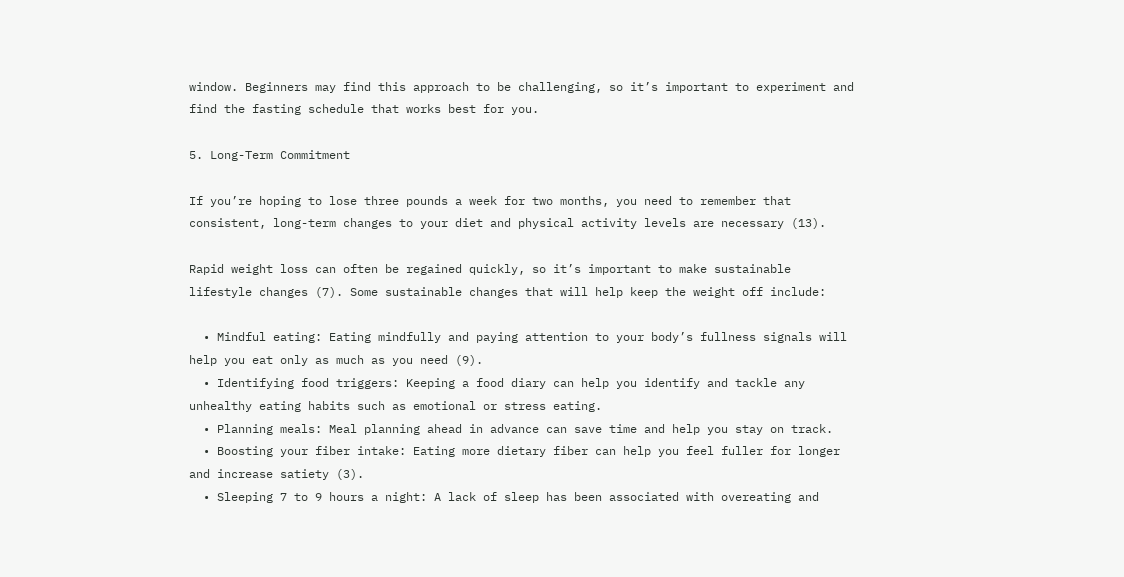window. Beginners may find this approach to be challenging, so it’s important to experiment and find the fasting schedule that works best for you.

5. Long-Term Commitment

If you’re hoping to lose three pounds a week for two months, you need to remember that consistent, long-term changes to your diet and physical activity levels are necessary (13).

Rapid weight loss can often be regained quickly, so it’s important to make sustainable lifestyle changes (7). Some sustainable changes that will help keep the weight off include:

  • Mindful eating: Eating mindfully and paying attention to your body’s fullness signals will help you eat only as much as you need (9).
  • Identifying food triggers: Keeping a food diary can help you identify and tackle any unhealthy eating habits such as emotional or stress eating.
  • Planning meals: Meal planning ahead in advance can save time and help you stay on track.
  • Boosting your fiber intake: Eating more dietary fiber can help you feel fuller for longer and increase satiety (3).
  • Sleeping 7 to 9 hours a night: A lack of sleep has been associated with overeating and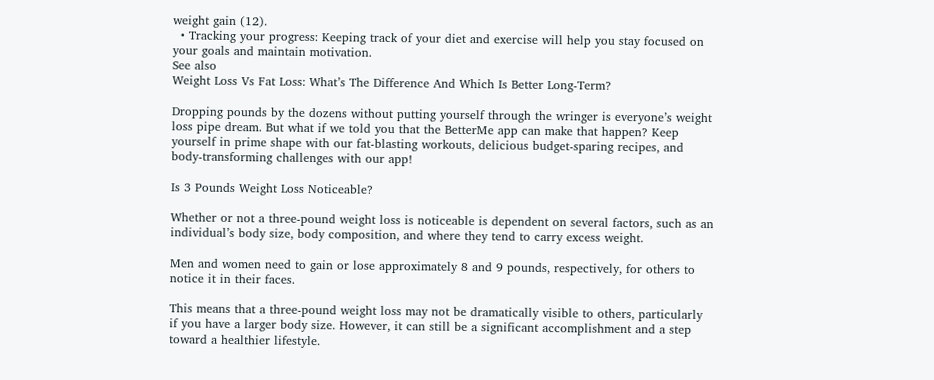weight gain (12).
  • Tracking your progress: Keeping track of your diet and exercise will help you stay focused on your goals and maintain motivation.
See also
Weight Loss Vs Fat Loss: What’s The Difference And Which Is Better Long-Term?

Dropping pounds by the dozens without putting yourself through the wringer is everyone’s weight loss pipe dream. But what if we told you that the BetterMe app can make that happen? Keep yourself in prime shape with our fat-blasting workouts, delicious budget-sparing recipes, and body-transforming challenges with our app!

Is 3 Pounds Weight Loss Noticeable?

Whether or not a three-pound weight loss is noticeable is dependent on several factors, such as an individual’s body size, body composition, and where they tend to carry excess weight.

Men and women need to gain or lose approximately 8 and 9 pounds, respectively, for others to notice it in their faces.

This means that a three-pound weight loss may not be dramatically visible to others, particularly if you have a larger body size. However, it can still be a significant accomplishment and a step toward a healthier lifestyle.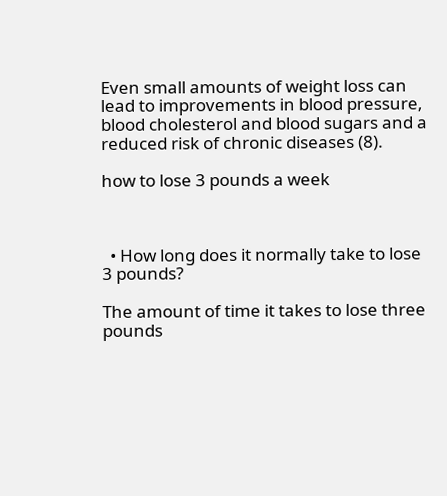Even small amounts of weight loss can lead to improvements in blood pressure, blood cholesterol and blood sugars and a reduced risk of chronic diseases (8).

how to lose 3 pounds a week



  • How long does it normally take to lose 3 pounds?

The amount of time it takes to lose three pounds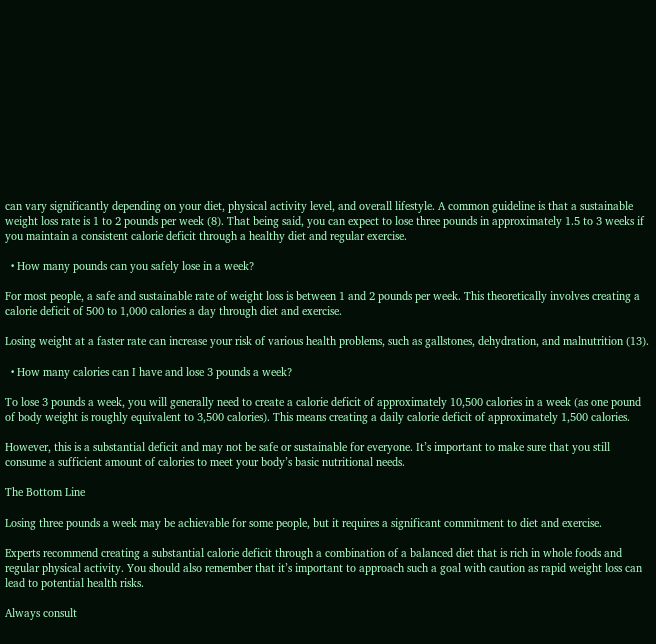can vary significantly depending on your diet, physical activity level, and overall lifestyle. A common guideline is that a sustainable weight loss rate is 1 to 2 pounds per week (8). That being said, you can expect to lose three pounds in approximately 1.5 to 3 weeks if you maintain a consistent calorie deficit through a healthy diet and regular exercise.

  • How many pounds can you safely lose in a week?

For most people, a safe and sustainable rate of weight loss is between 1 and 2 pounds per week. This theoretically involves creating a calorie deficit of 500 to 1,000 calories a day through diet and exercise.

Losing weight at a faster rate can increase your risk of various health problems, such as gallstones, dehydration, and malnutrition (13).

  • How many calories can I have and lose 3 pounds a week?

To lose 3 pounds a week, you will generally need to create a calorie deficit of approximately 10,500 calories in a week (as one pound of body weight is roughly equivalent to 3,500 calories). This means creating a daily calorie deficit of approximately 1,500 calories.

However, this is a substantial deficit and may not be safe or sustainable for everyone. It’s important to make sure that you still consume a sufficient amount of calories to meet your body’s basic nutritional needs.

The Bottom Line

Losing three pounds a week may be achievable for some people, but it requires a significant commitment to diet and exercise.

Experts recommend creating a substantial calorie deficit through a combination of a balanced diet that is rich in whole foods and regular physical activity. You should also remember that it’s important to approach such a goal with caution as rapid weight loss can lead to potential health risks.

Always consult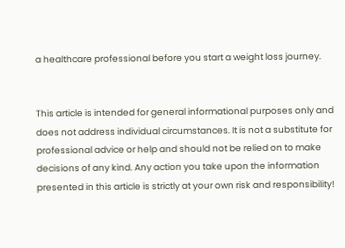a healthcare professional before you start a weight loss journey.


This article is intended for general informational purposes only and does not address individual circumstances. It is not a substitute for professional advice or help and should not be relied on to make decisions of any kind. Any action you take upon the information presented in this article is strictly at your own risk and responsibility!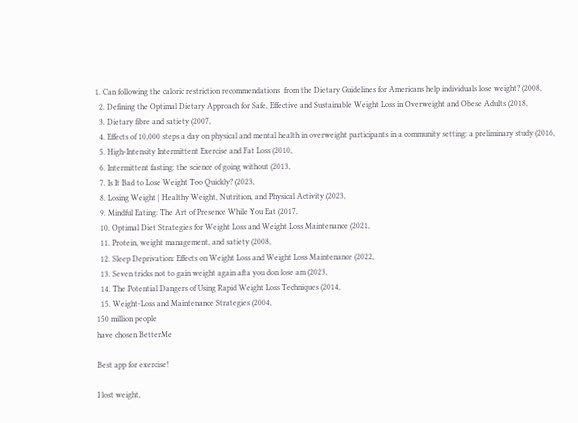1. Can following the caloric restriction recommendations  from the Dietary Guidelines for Americans help individuals lose weight? (2008,
  2. Defining the Optimal Dietary Approach for Safe, Effective and Sustainable Weight Loss in Overweight and Obese Adults (2018,
  3. Dietary fibre and satiety (2007,
  4. Effects of 10,000 steps a day on physical and mental health in overweight participants in a community setting: a preliminary study (2016,
  5. High-Intensity Intermittent Exercise and Fat Loss (2010,
  6. Intermittent fasting: the science of going without (2013,
  7. Is It Bad to Lose Weight Too Quickly? (2023,
  8. Losing Weight | Healthy Weight, Nutrition, and Physical Activity (2023,
  9. Mindful Eating: The Art of Presence While You Eat (2017,
  10. Optimal Diet Strategies for Weight Loss and Weight Loss Maintenance (2021,
  11. Protein, weight management, and satiety (2008,
  12. Sleep Deprivation: Effects on Weight Loss and Weight Loss Maintenance (2022,
  13. Seven tricks not to gain weight again afta you don lose am (2023,
  14. The Potential Dangers of Using Rapid Weight Loss Techniques (2014,
  15. Weight-Loss and Maintenance Strategies (2004,
150 million people
have chosen BetterMe

Best app for exercise!

I lost weight,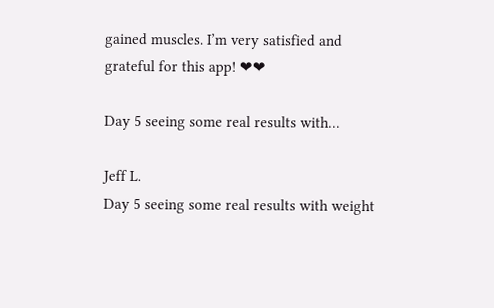gained muscles. I’m very satisfied and grateful for this app! ❤❤

Day 5 seeing some real results with…

Jeff L.
Day 5 seeing some real results with weight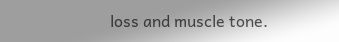loss and muscle tone.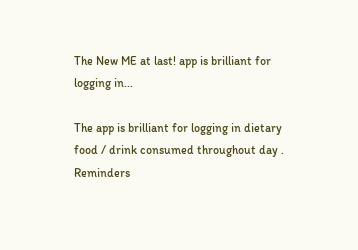The New ME at last! app is brilliant for logging in...

The app is brilliant for logging in dietary food / drink consumed throughout day . Reminders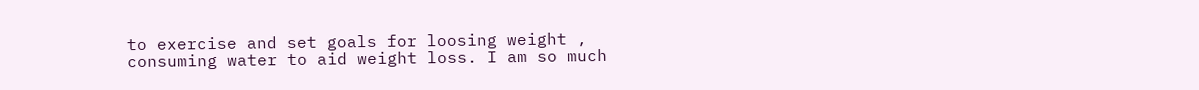to exercise and set goals for loosing weight , consuming water to aid weight loss. I am so much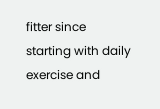fitter since starting with daily exercise and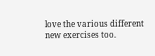love the various different new exercises too.